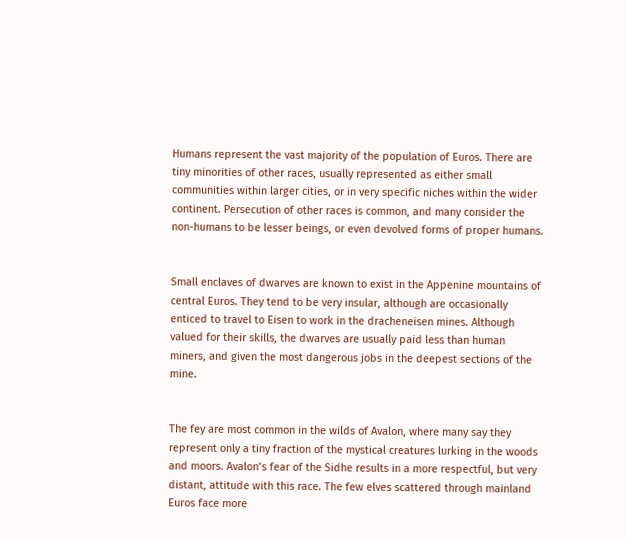Humans represent the vast majority of the population of Euros. There are tiny minorities of other races, usually represented as either small communities within larger cities, or in very specific niches within the wider continent. Persecution of other races is common, and many consider the non-humans to be lesser beings, or even devolved forms of proper humans.


Small enclaves of dwarves are known to exist in the Appenine mountains of central Euros. They tend to be very insular, although are occasionally enticed to travel to Eisen to work in the dracheneisen mines. Although valued for their skills, the dwarves are usually paid less than human miners, and given the most dangerous jobs in the deepest sections of the mine.


The fey are most common in the wilds of Avalon, where many say they represent only a tiny fraction of the mystical creatures lurking in the woods and moors. Avalon’s fear of the Sidhe results in a more respectful, but very distant, attitude with this race. The few elves scattered through mainland Euros face more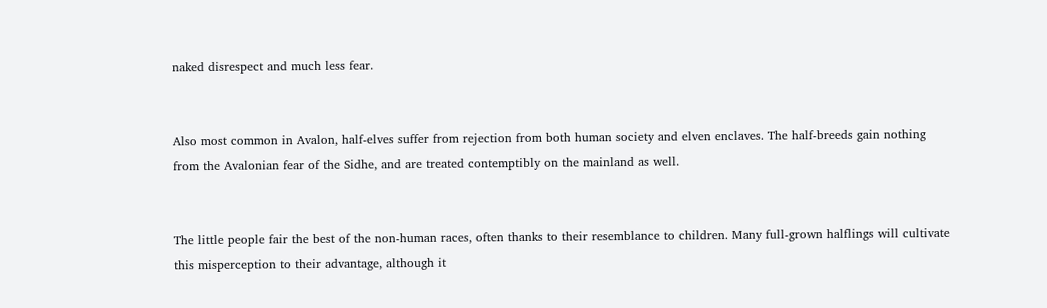naked disrespect and much less fear.


Also most common in Avalon, half-elves suffer from rejection from both human society and elven enclaves. The half-breeds gain nothing from the Avalonian fear of the Sidhe, and are treated contemptibly on the mainland as well.


The little people fair the best of the non-human races, often thanks to their resemblance to children. Many full-grown halflings will cultivate this misperception to their advantage, although it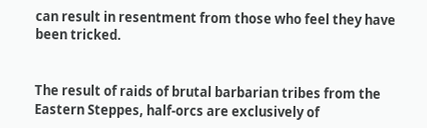can result in resentment from those who feel they have been tricked.


The result of raids of brutal barbarian tribes from the Eastern Steppes, half-orcs are exclusively of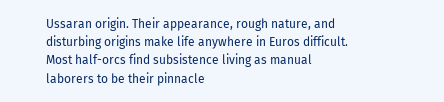Ussaran origin. Their appearance, rough nature, and disturbing origins make life anywhere in Euros difficult. Most half-orcs find subsistence living as manual laborers to be their pinnacle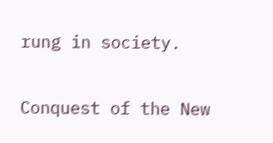rung in society.


Conquest of the New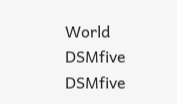World DSMfive DSMfive